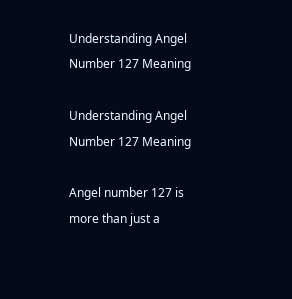Understanding Angel Number 127 Meaning

Understanding Angel Number 127 Meaning

Angel number 127 is more than just a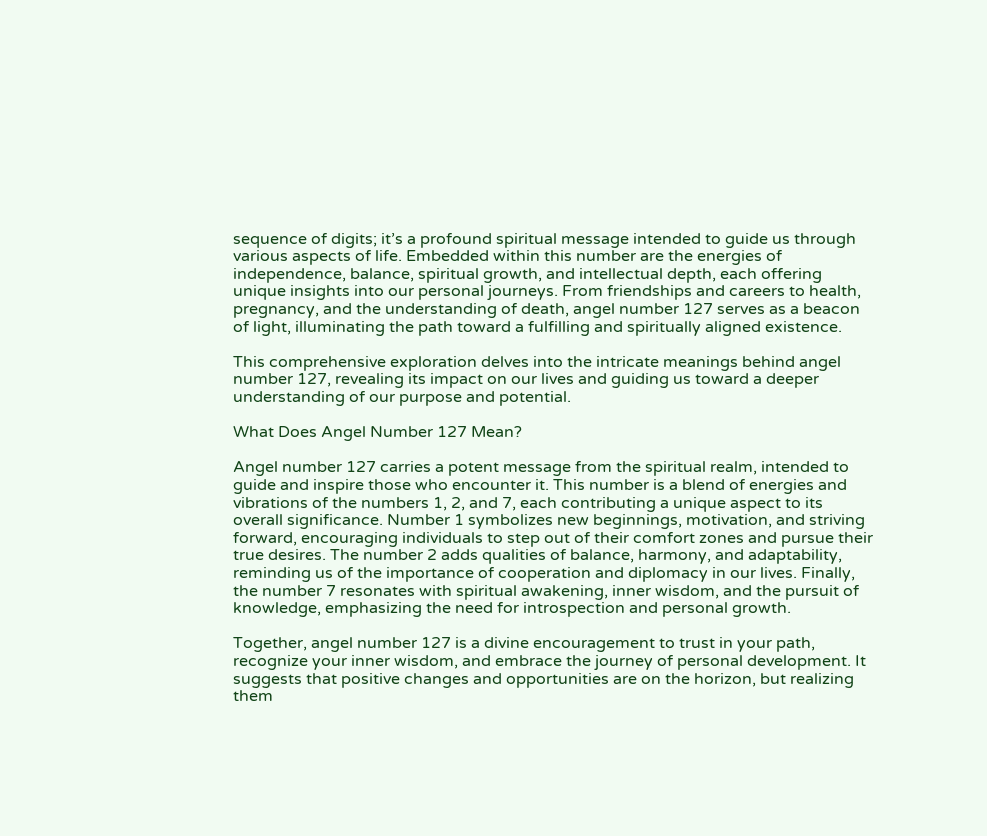sequence of digits; it’s a profound spiritual message intended to guide us through various aspects of life. Embedded within this number are the energies of independence, balance, spiritual growth, and intellectual depth, each offering unique insights into our personal journeys. From friendships and careers to health, pregnancy, and the understanding of death, angel number 127 serves as a beacon of light, illuminating the path toward a fulfilling and spiritually aligned existence.

This comprehensive exploration delves into the intricate meanings behind angel number 127, revealing its impact on our lives and guiding us toward a deeper understanding of our purpose and potential.

What Does Angel Number 127 Mean?

Angel number 127 carries a potent message from the spiritual realm, intended to guide and inspire those who encounter it. This number is a blend of energies and vibrations of the numbers 1, 2, and 7, each contributing a unique aspect to its overall significance. Number 1 symbolizes new beginnings, motivation, and striving forward, encouraging individuals to step out of their comfort zones and pursue their true desires. The number 2 adds qualities of balance, harmony, and adaptability, reminding us of the importance of cooperation and diplomacy in our lives. Finally, the number 7 resonates with spiritual awakening, inner wisdom, and the pursuit of knowledge, emphasizing the need for introspection and personal growth.

Together, angel number 127 is a divine encouragement to trust in your path, recognize your inner wisdom, and embrace the journey of personal development. It suggests that positive changes and opportunities are on the horizon, but realizing them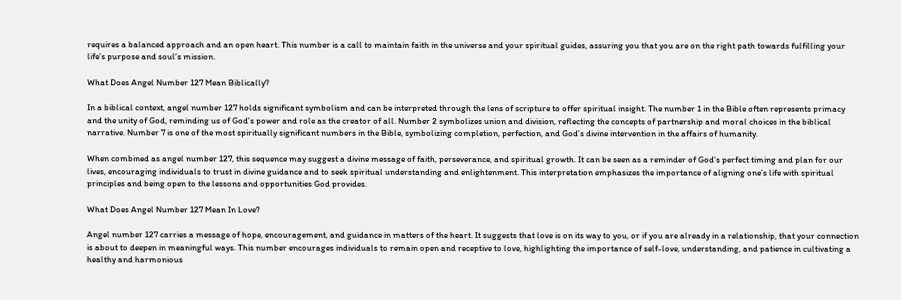requires a balanced approach and an open heart. This number is a call to maintain faith in the universe and your spiritual guides, assuring you that you are on the right path towards fulfilling your life’s purpose and soul’s mission.

What Does Angel Number 127 Mean Biblically?

In a biblical context, angel number 127 holds significant symbolism and can be interpreted through the lens of scripture to offer spiritual insight. The number 1 in the Bible often represents primacy and the unity of God, reminding us of God’s power and role as the creator of all. Number 2 symbolizes union and division, reflecting the concepts of partnership and moral choices in the biblical narrative. Number 7 is one of the most spiritually significant numbers in the Bible, symbolizing completion, perfection, and God’s divine intervention in the affairs of humanity.

When combined as angel number 127, this sequence may suggest a divine message of faith, perseverance, and spiritual growth. It can be seen as a reminder of God’s perfect timing and plan for our lives, encouraging individuals to trust in divine guidance and to seek spiritual understanding and enlightenment. This interpretation emphasizes the importance of aligning one’s life with spiritual principles and being open to the lessons and opportunities God provides.

What Does Angel Number 127 Mean In Love?

Angel number 127 carries a message of hope, encouragement, and guidance in matters of the heart. It suggests that love is on its way to you, or if you are already in a relationship, that your connection is about to deepen in meaningful ways. This number encourages individuals to remain open and receptive to love, highlighting the importance of self-love, understanding, and patience in cultivating a healthy and harmonious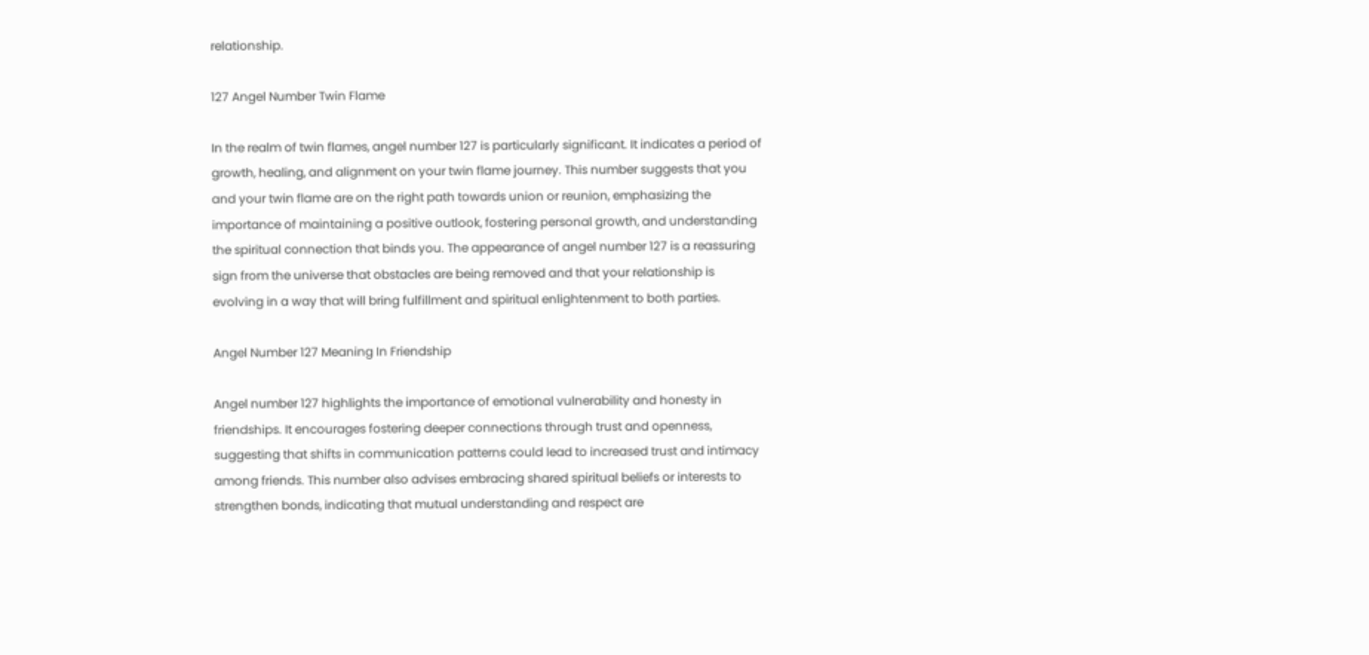relationship.

127 Angel Number Twin Flame

In the realm of twin flames, angel number 127 is particularly significant. It indicates a period of growth, healing, and alignment on your twin flame journey. This number suggests that you and your twin flame are on the right path towards union or reunion, emphasizing the importance of maintaining a positive outlook, fostering personal growth, and understanding the spiritual connection that binds you. The appearance of angel number 127 is a reassuring sign from the universe that obstacles are being removed and that your relationship is evolving in a way that will bring fulfillment and spiritual enlightenment to both parties.

Angel Number 127 Meaning In Friendship

Angel number 127 highlights the importance of emotional vulnerability and honesty in friendships. It encourages fostering deeper connections through trust and openness, suggesting that shifts in communication patterns could lead to increased trust and intimacy among friends. This number also advises embracing shared spiritual beliefs or interests to strengthen bonds, indicating that mutual understanding and respect are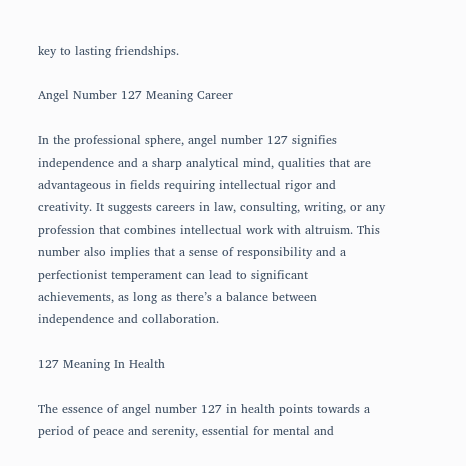key to lasting friendships.

Angel Number 127 Meaning Career

In the professional sphere, angel number 127 signifies independence and a sharp analytical mind, qualities that are advantageous in fields requiring intellectual rigor and creativity. It suggests careers in law, consulting, writing, or any profession that combines intellectual work with altruism. This number also implies that a sense of responsibility and a perfectionist temperament can lead to significant achievements, as long as there’s a balance between independence and collaboration.

127 Meaning In Health

The essence of angel number 127 in health points towards a period of peace and serenity, essential for mental and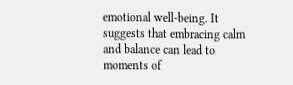emotional well-being. It suggests that embracing calm and balance can lead to moments of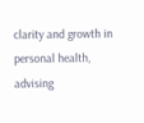clarity and growth in personal health, advising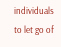individuals to let go of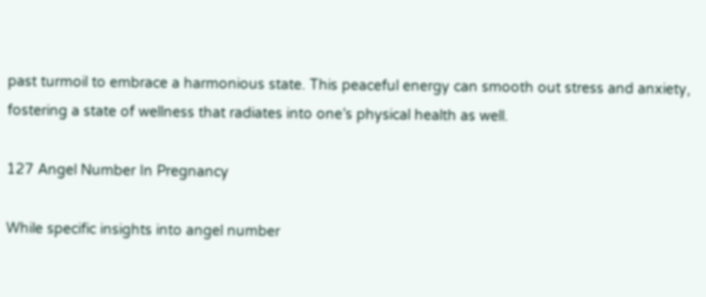past turmoil to embrace a harmonious state. This peaceful energy can smooth out stress and anxiety, fostering a state of wellness that radiates into one’s physical health as well.

127 Angel Number In Pregnancy

While specific insights into angel number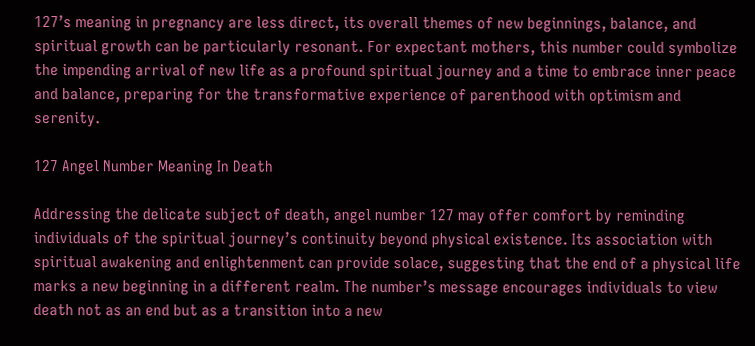127’s meaning in pregnancy are less direct, its overall themes of new beginnings, balance, and spiritual growth can be particularly resonant. For expectant mothers, this number could symbolize the impending arrival of new life as a profound spiritual journey and a time to embrace inner peace and balance, preparing for the transformative experience of parenthood with optimism and serenity.

127 Angel Number Meaning In Death

Addressing the delicate subject of death, angel number 127 may offer comfort by reminding individuals of the spiritual journey’s continuity beyond physical existence. Its association with spiritual awakening and enlightenment can provide solace, suggesting that the end of a physical life marks a new beginning in a different realm. The number’s message encourages individuals to view death not as an end but as a transition into a new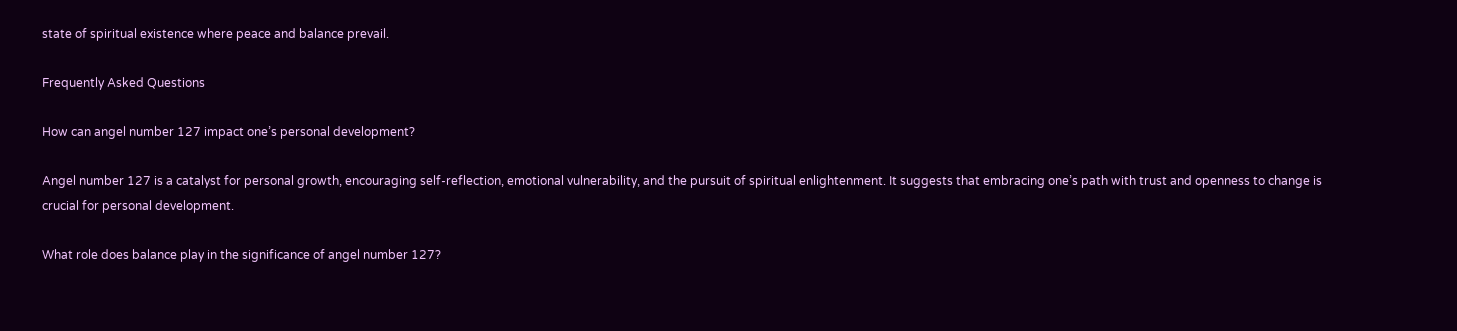state of spiritual existence where peace and balance prevail.

Frequently Asked Questions

How can angel number 127 impact one’s personal development?

Angel number 127 is a catalyst for personal growth, encouraging self-reflection, emotional vulnerability, and the pursuit of spiritual enlightenment. It suggests that embracing one’s path with trust and openness to change is crucial for personal development.

What role does balance play in the significance of angel number 127?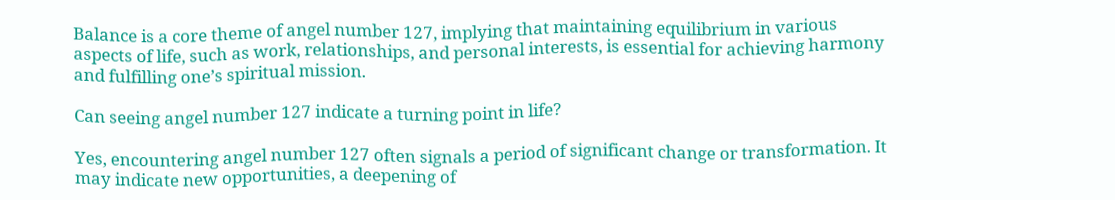Balance is a core theme of angel number 127, implying that maintaining equilibrium in various aspects of life, such as work, relationships, and personal interests, is essential for achieving harmony and fulfilling one’s spiritual mission.

Can seeing angel number 127 indicate a turning point in life?

Yes, encountering angel number 127 often signals a period of significant change or transformation. It may indicate new opportunities, a deepening of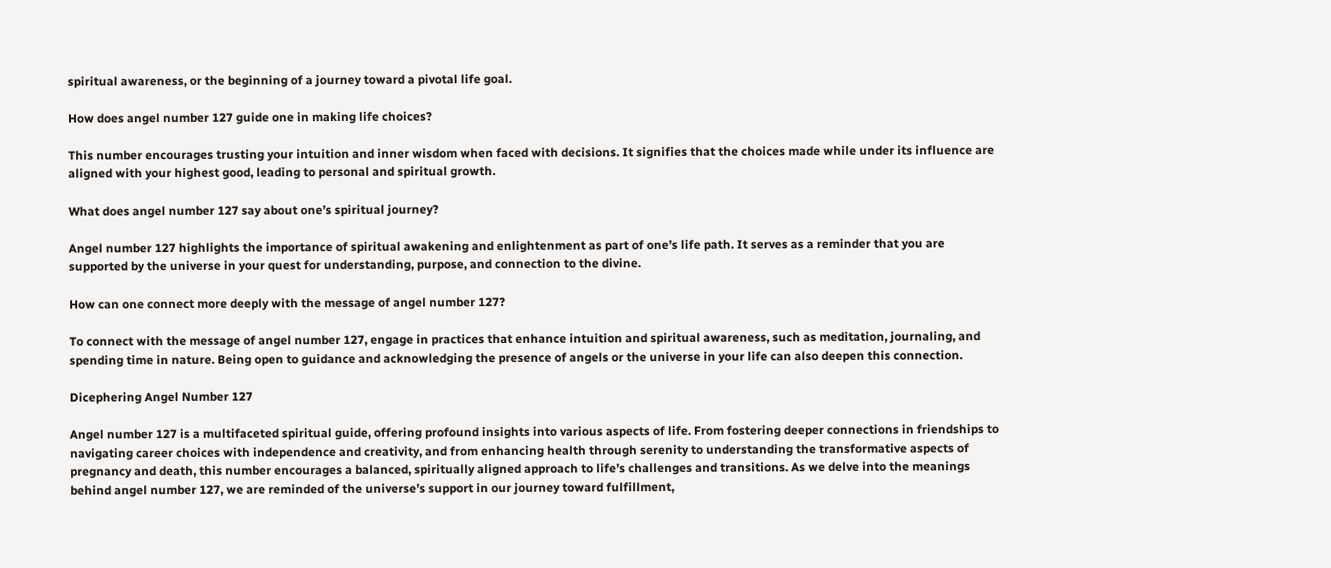spiritual awareness, or the beginning of a journey toward a pivotal life goal.

How does angel number 127 guide one in making life choices?

This number encourages trusting your intuition and inner wisdom when faced with decisions. It signifies that the choices made while under its influence are aligned with your highest good, leading to personal and spiritual growth.

What does angel number 127 say about one’s spiritual journey?

Angel number 127 highlights the importance of spiritual awakening and enlightenment as part of one’s life path. It serves as a reminder that you are supported by the universe in your quest for understanding, purpose, and connection to the divine.

How can one connect more deeply with the message of angel number 127?

To connect with the message of angel number 127, engage in practices that enhance intuition and spiritual awareness, such as meditation, journaling, and spending time in nature. Being open to guidance and acknowledging the presence of angels or the universe in your life can also deepen this connection.

Dicephering Angel Number 127

Angel number 127 is a multifaceted spiritual guide, offering profound insights into various aspects of life. From fostering deeper connections in friendships to navigating career choices with independence and creativity, and from enhancing health through serenity to understanding the transformative aspects of pregnancy and death, this number encourages a balanced, spiritually aligned approach to life’s challenges and transitions. As we delve into the meanings behind angel number 127, we are reminded of the universe’s support in our journey toward fulfillment,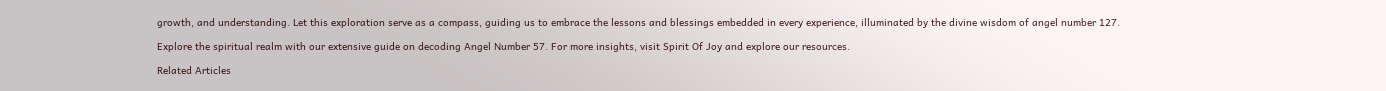growth, and understanding. Let this exploration serve as a compass, guiding us to embrace the lessons and blessings embedded in every experience, illuminated by the divine wisdom of angel number 127.

Explore the spiritual realm with our extensive guide on decoding Angel Number 57. For more insights, visit Spirit Of Joy and explore our resources.

Related Articles